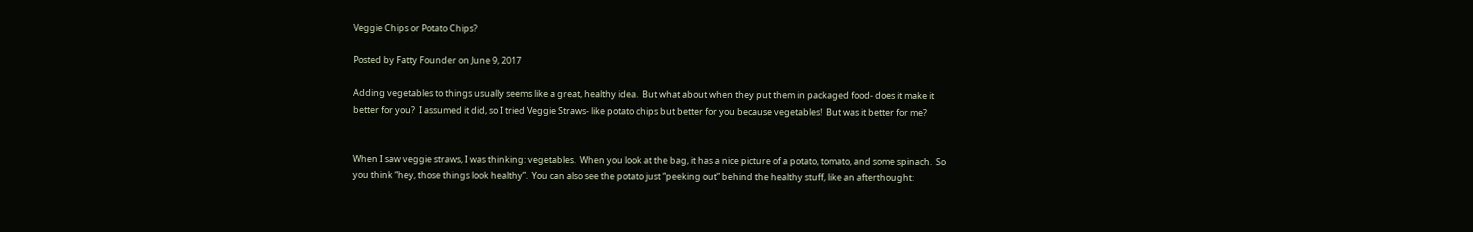Veggie Chips or Potato Chips?

Posted by Fatty Founder on June 9, 2017

Adding vegetables to things usually seems like a great, healthy idea.  But what about when they put them in packaged food- does it make it better for you?  I assumed it did, so I tried Veggie Straws- like potato chips but better for you because vegetables!  But was it better for me?


When I saw veggie straws, I was thinking: vegetables.  When you look at the bag, it has a nice picture of a potato, tomato, and some spinach.  So you think “hey, those things look healthy”.  You can also see the potato just “peeking out” behind the healthy stuff, like an afterthought: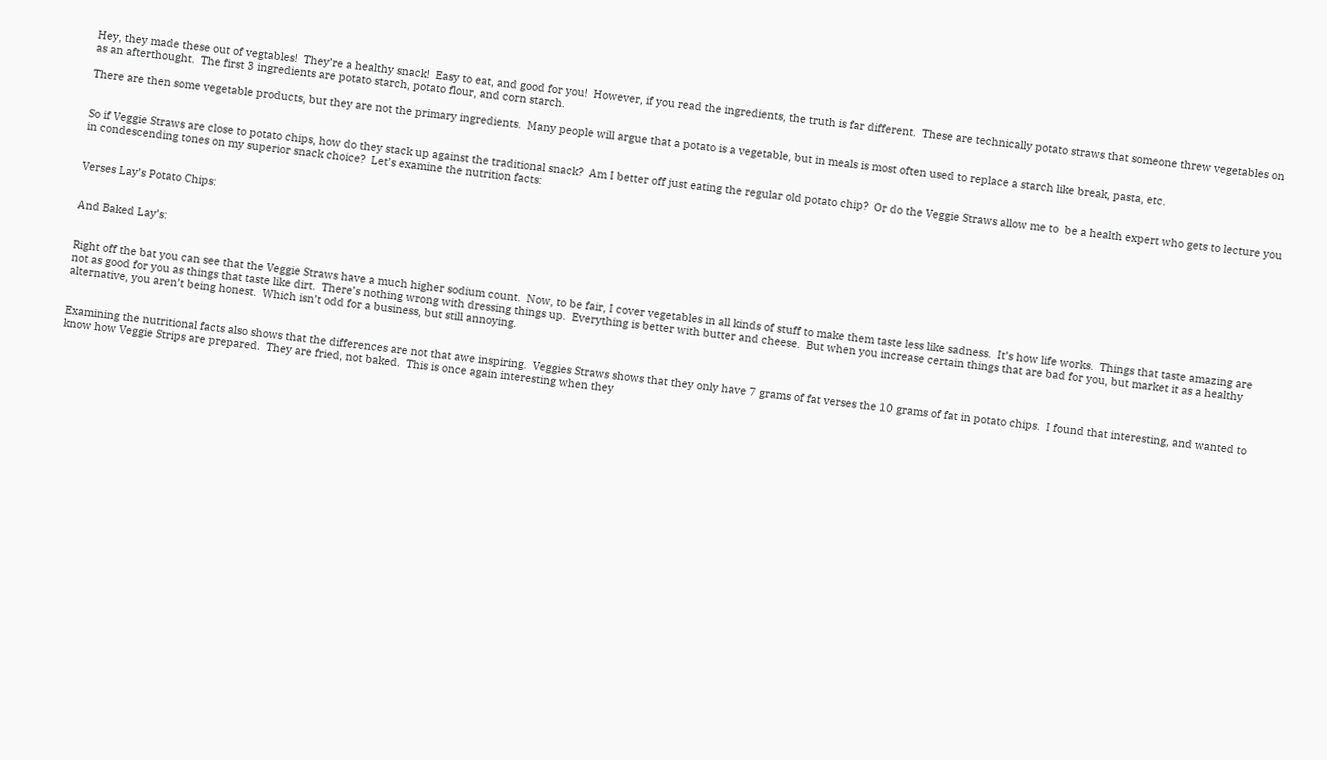Hey, they made these out of vegtables!  They’re a healthy snack!  Easy to eat, and good for you!  However, if you read the ingredients, the truth is far different.  These are technically potato straws that someone threw vegetables on as an afterthought.  The first 3 ingredients are potato starch, potato flour, and corn starch.

There are then some vegetable products, but they are not the primary ingredients.  Many people will argue that a potato is a vegetable, but in meals is most often used to replace a starch like break, pasta, etc.


So if Veggie Straws are close to potato chips, how do they stack up against the traditional snack?  Am I better off just eating the regular old potato chip?  Or do the Veggie Straws allow me to  be a health expert who gets to lecture you in condescending tones on my superior snack choice?  Let’s examine the nutrition facts:


Verses Lay’s Potato Chips:


And Baked Lay’s:


Right off the bat you can see that the Veggie Straws have a much higher sodium count.  Now, to be fair, I cover vegetables in all kinds of stuff to make them taste less like sadness.  It’s how life works.  Things that taste amazing are not as good for you as things that taste like dirt.  There’s nothing wrong with dressing things up.  Everything is better with butter and cheese.  But when you increase certain things that are bad for you, but market it as a healthy alternative, you aren’t being honest.  Which isn’t odd for a business, but still annoying.


Examining the nutritional facts also shows that the differences are not that awe inspiring.  Veggies Straws shows that they only have 7 grams of fat verses the 10 grams of fat in potato chips.  I found that interesting, and wanted to know how Veggie Strips are prepared.  They are fried, not baked.  This is once again interesting when they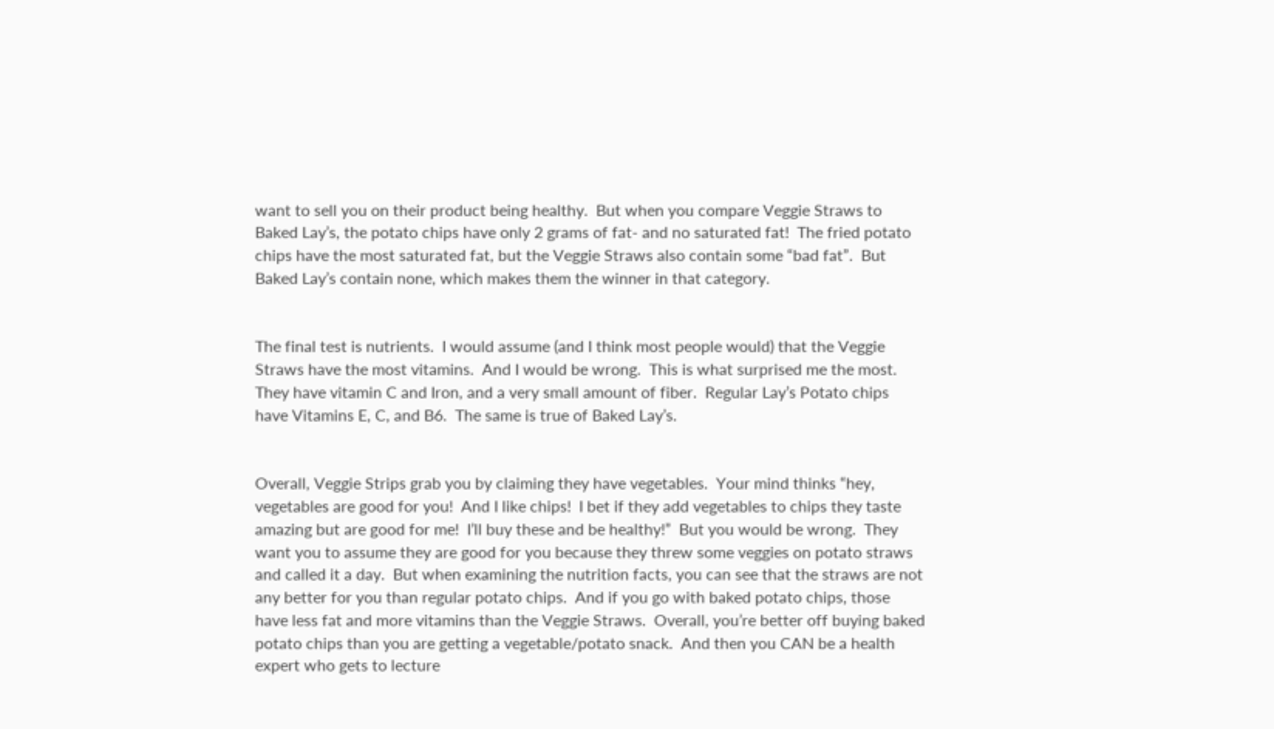want to sell you on their product being healthy.  But when you compare Veggie Straws to Baked Lay’s, the potato chips have only 2 grams of fat- and no saturated fat!  The fried potato chips have the most saturated fat, but the Veggie Straws also contain some “bad fat”.  But Baked Lay’s contain none, which makes them the winner in that category.


The final test is nutrients.  I would assume (and I think most people would) that the Veggie Straws have the most vitamins.  And I would be wrong.  This is what surprised me the most.  They have vitamin C and Iron, and a very small amount of fiber.  Regular Lay’s Potato chips have Vitamins E, C, and B6.  The same is true of Baked Lay’s.


Overall, Veggie Strips grab you by claiming they have vegetables.  Your mind thinks “hey, vegetables are good for you!  And I like chips!  I bet if they add vegetables to chips they taste amazing but are good for me!  I’ll buy these and be healthy!”  But you would be wrong.  They want you to assume they are good for you because they threw some veggies on potato straws and called it a day.  But when examining the nutrition facts, you can see that the straws are not any better for you than regular potato chips.  And if you go with baked potato chips, those have less fat and more vitamins than the Veggie Straws.  Overall, you’re better off buying baked potato chips than you are getting a vegetable/potato snack.  And then you CAN be a health expert who gets to lecture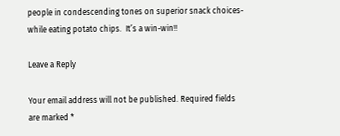people in condescending tones on superior snack choices- while eating potato chips.  It’s a win-win!!

Leave a Reply

Your email address will not be published. Required fields are marked *